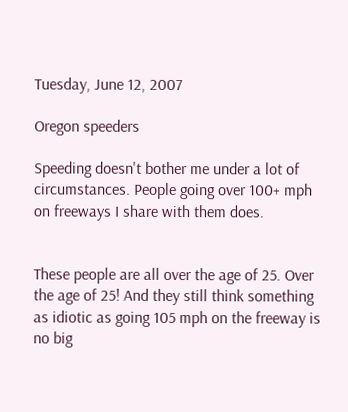Tuesday, June 12, 2007

Oregon speeders

Speeding doesn't bother me under a lot of circumstances. People going over 100+ mph on freeways I share with them does.


These people are all over the age of 25. Over the age of 25! And they still think something as idiotic as going 105 mph on the freeway is no big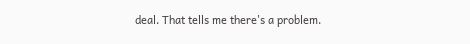deal. That tells me there's a problem.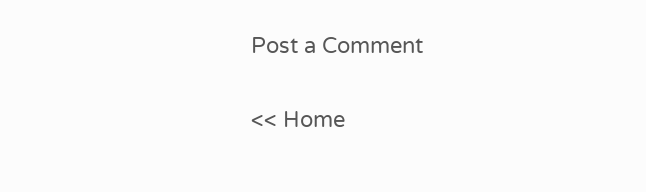Post a Comment

<< Home